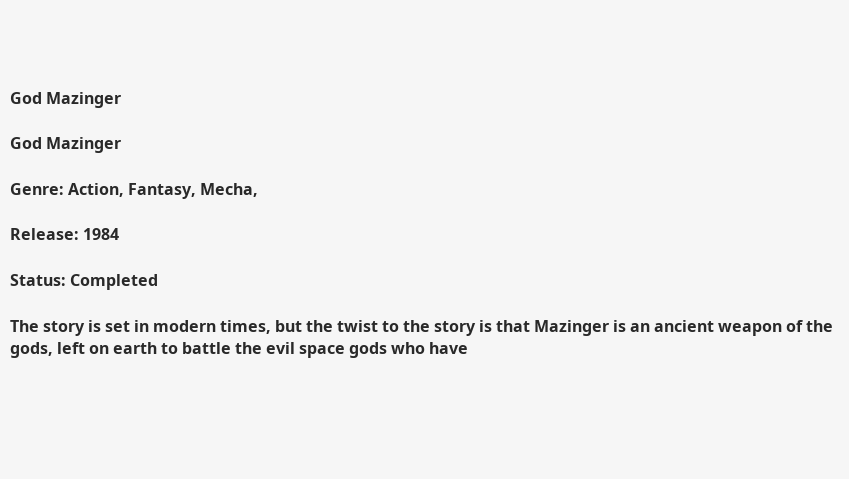God Mazinger

God Mazinger

Genre: Action, Fantasy, Mecha,

Release: 1984

Status: Completed

The story is set in modern times, but the twist to the story is that Mazinger is an ancient weapon of the gods, left on earth to battle the evil space gods who have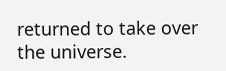returned to take over the universe.